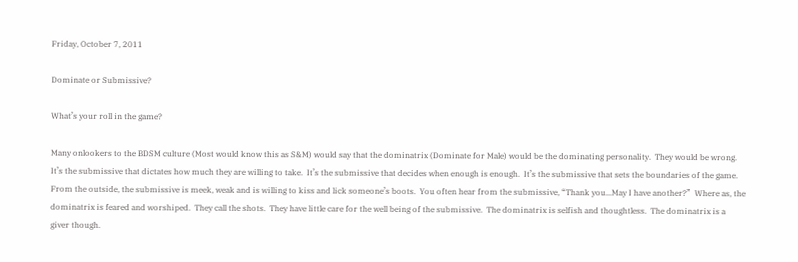Friday, October 7, 2011

Dominate or Submissive?

What’s your roll in the game?

Many onlookers to the BDSM culture (Most would know this as S&M) would say that the dominatrix (Dominate for Male) would be the dominating personality.  They would be wrong.  It’s the submissive that dictates how much they are willing to take.  It’s the submissive that decides when enough is enough.  It’s the submissive that sets the boundaries of the game.  From the outside, the submissive is meek, weak and is willing to kiss and lick someone’s boots.  You often hear from the submissive, “Thank you...May I have another?”  Where as, the dominatrix is feared and worshiped.  They call the shots.  They have little care for the well being of the submissive.  The dominatrix is selfish and thoughtless.  The dominatrix is a giver though.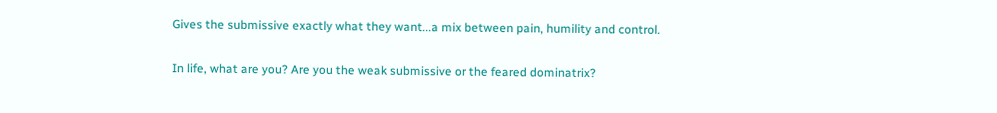Gives the submissive exactly what they want...a mix between pain, humility and control.

In life, what are you? Are you the weak submissive or the feared dominatrix?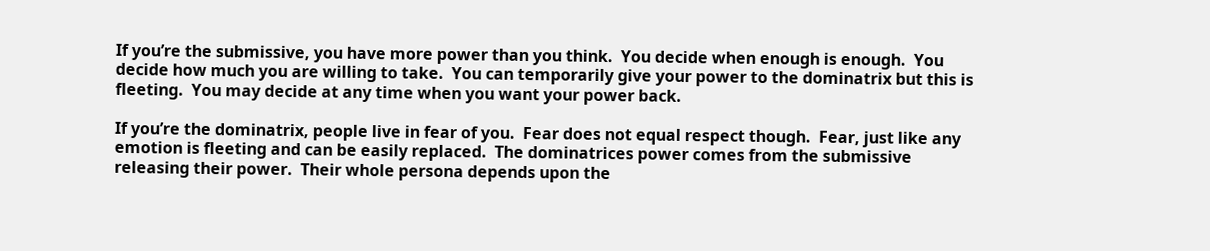If you’re the submissive, you have more power than you think.  You decide when enough is enough.  You decide how much you are willing to take.  You can temporarily give your power to the dominatrix but this is fleeting.  You may decide at any time when you want your power back.

If you’re the dominatrix, people live in fear of you.  Fear does not equal respect though.  Fear, just like any emotion is fleeting and can be easily replaced.  The dominatrices power comes from the submissive releasing their power.  Their whole persona depends upon the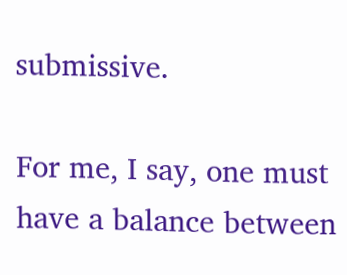submissive.

For me, I say, one must have a balance between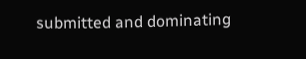submitted and dominating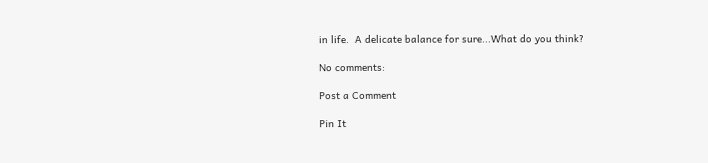in life.  A delicate balance for sure...What do you think?

No comments:

Post a Comment

Pin It